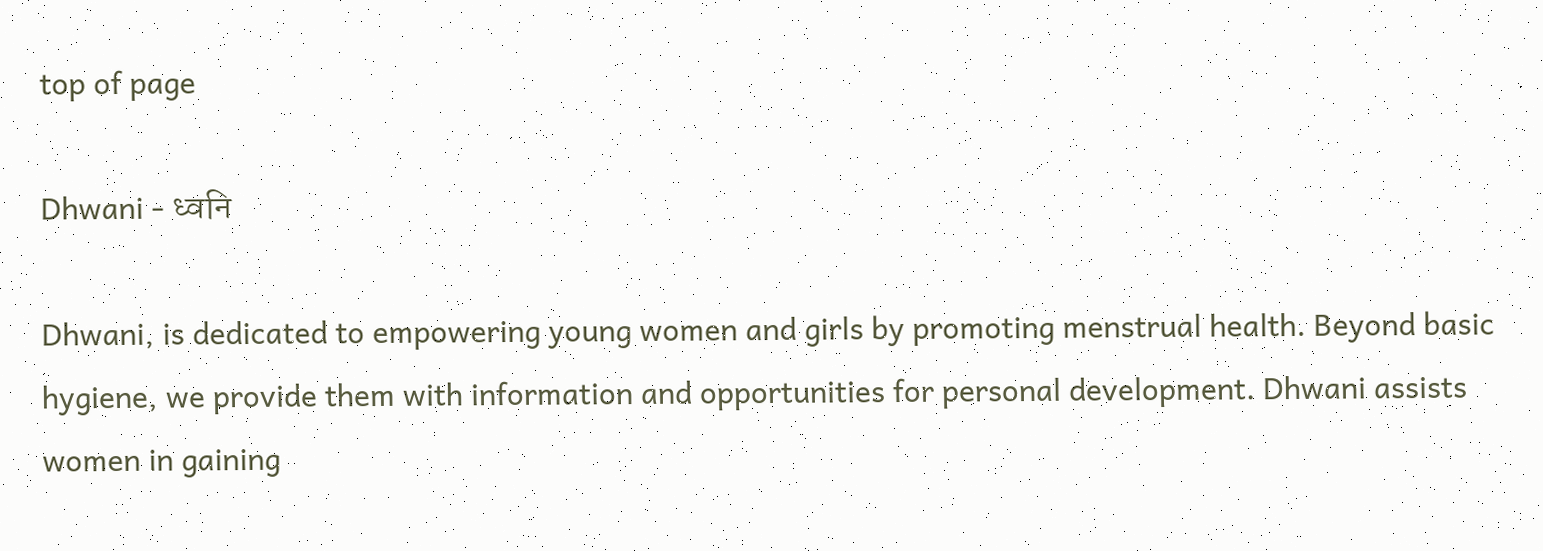top of page

Dhwani - ध्वनि

Dhwani, is dedicated to empowering young women and girls by promoting menstrual health. Beyond basic hygiene, we provide them with information and opportunities for personal development. Dhwani assists women in gaining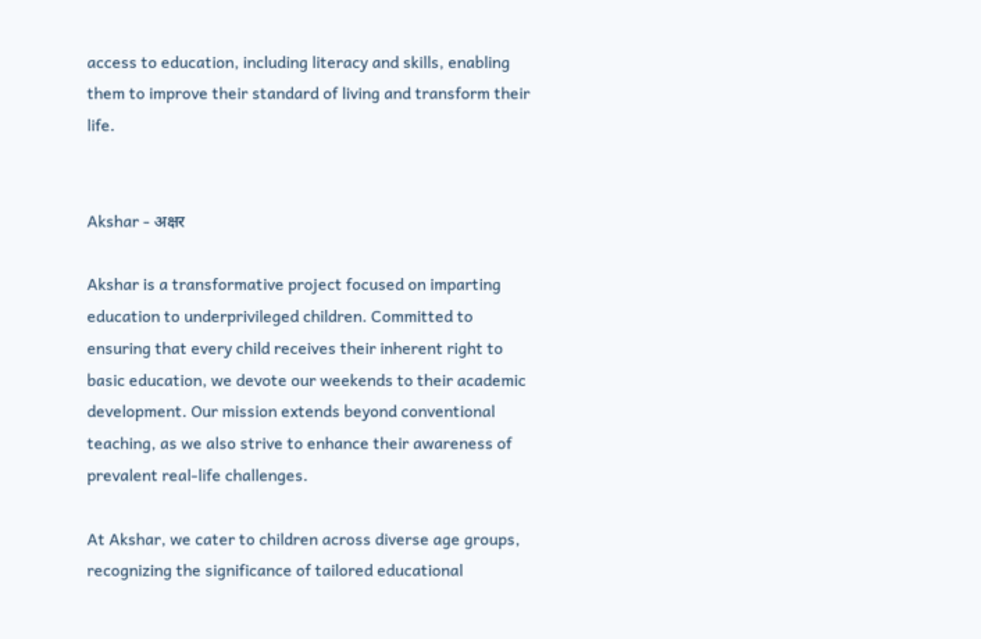access to education, including literacy and skills, enabling them to improve their standard of living and transform their life.


Akshar - अक्षर

Akshar is a transformative project focused on imparting education to underprivileged children. Committed to ensuring that every child receives their inherent right to basic education, we devote our weekends to their academic development. Our mission extends beyond conventional teaching, as we also strive to enhance their awareness of prevalent real-life challenges.

At Akshar, we cater to children across diverse age groups, recognizing the significance of tailored educational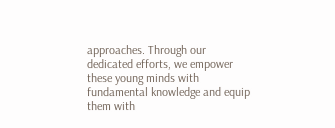approaches. Through our dedicated efforts, we empower these young minds with fundamental knowledge and equip them with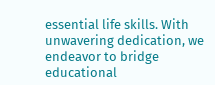essential life skills. With unwavering dedication, we endeavor to bridge educational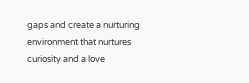gaps and create a nurturing environment that nurtures curiosity and a love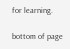for learning.

bottom of page